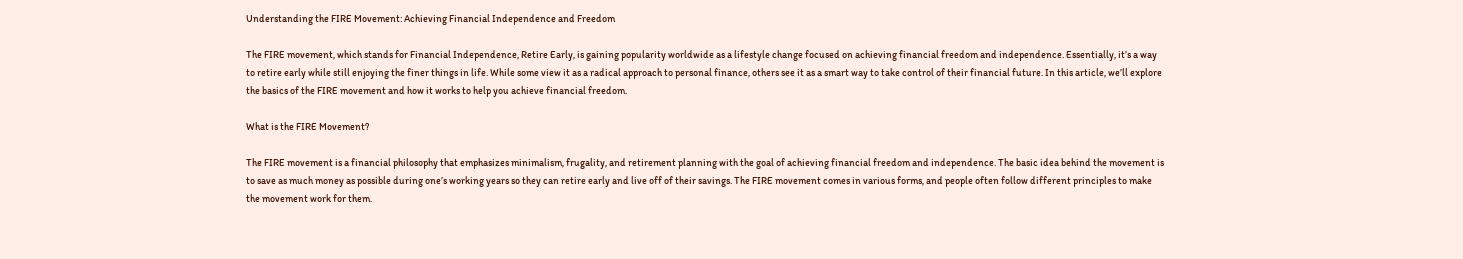Understanding the FIRE Movement: Achieving Financial Independence and Freedom

The FIRE movement, which stands for Financial Independence, Retire Early, is gaining popularity worldwide as a lifestyle change focused on achieving financial freedom and independence. Essentially, it’s a way to retire early while still enjoying the finer things in life. While some view it as a radical approach to personal finance, others see it as a smart way to take control of their financial future. In this article, we’ll explore the basics of the FIRE movement and how it works to help you achieve financial freedom.

What is the FIRE Movement?

The FIRE movement is a financial philosophy that emphasizes minimalism, frugality, and retirement planning with the goal of achieving financial freedom and independence. The basic idea behind the movement is to save as much money as possible during one’s working years so they can retire early and live off of their savings. The FIRE movement comes in various forms, and people often follow different principles to make the movement work for them.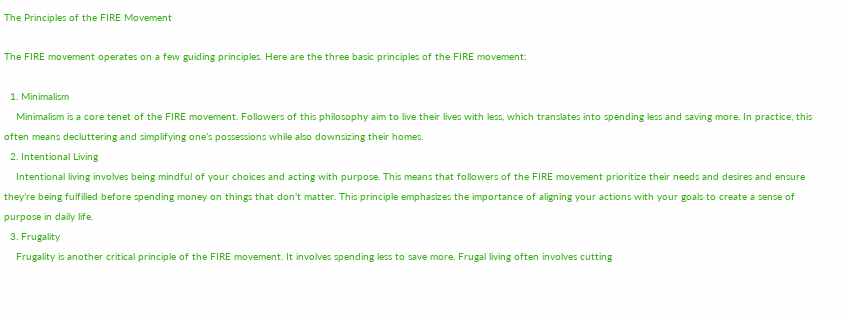The Principles of the FIRE Movement

The FIRE movement operates on a few guiding principles. Here are the three basic principles of the FIRE movement:

  1. Minimalism
    Minimalism is a core tenet of the FIRE movement. Followers of this philosophy aim to live their lives with less, which translates into spending less and saving more. In practice, this often means decluttering and simplifying one’s possessions while also downsizing their homes.
  2. Intentional Living
    Intentional living involves being mindful of your choices and acting with purpose. This means that followers of the FIRE movement prioritize their needs and desires and ensure they’re being fulfilled before spending money on things that don’t matter. This principle emphasizes the importance of aligning your actions with your goals to create a sense of purpose in daily life.
  3. Frugality
    Frugality is another critical principle of the FIRE movement. It involves spending less to save more. Frugal living often involves cutting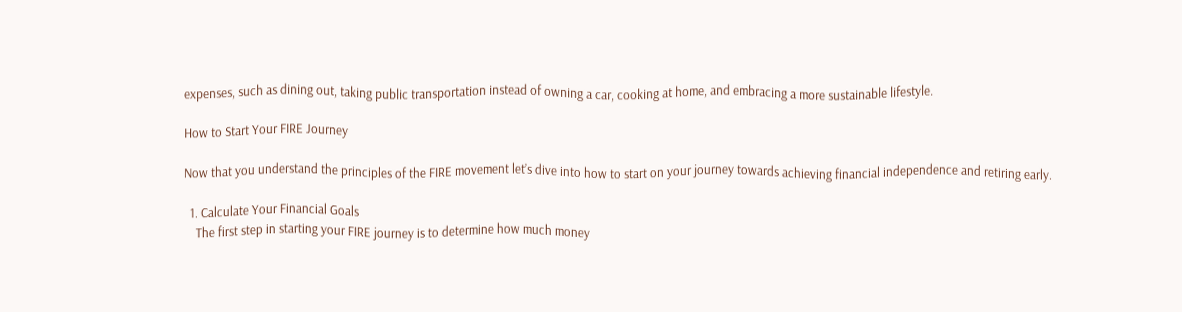expenses, such as dining out, taking public transportation instead of owning a car, cooking at home, and embracing a more sustainable lifestyle.

How to Start Your FIRE Journey

Now that you understand the principles of the FIRE movement let’s dive into how to start on your journey towards achieving financial independence and retiring early.

  1. Calculate Your Financial Goals
    The first step in starting your FIRE journey is to determine how much money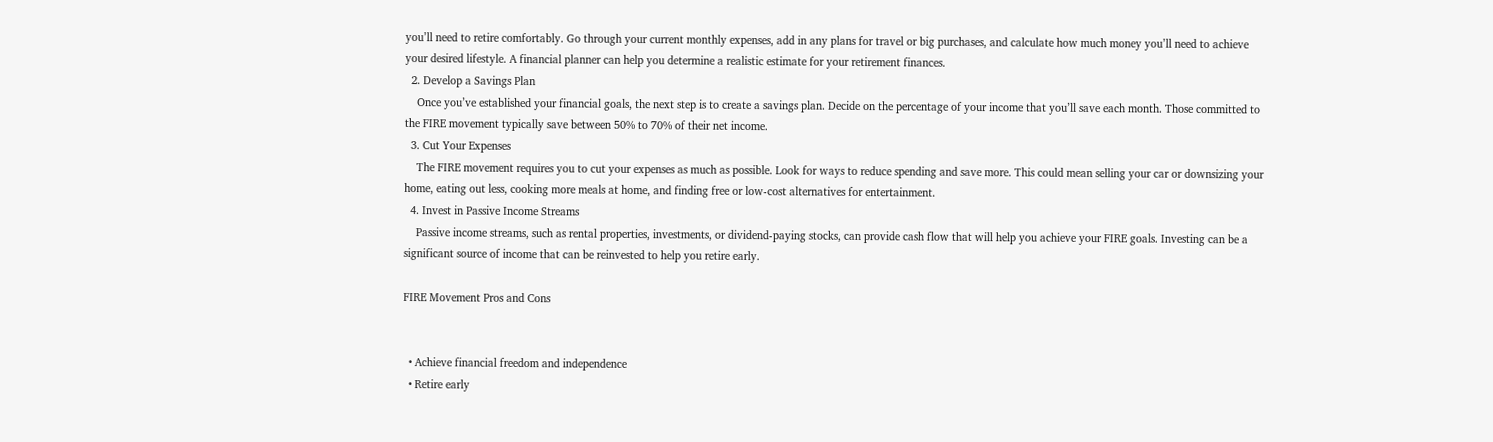you’ll need to retire comfortably. Go through your current monthly expenses, add in any plans for travel or big purchases, and calculate how much money you’ll need to achieve your desired lifestyle. A financial planner can help you determine a realistic estimate for your retirement finances.
  2. Develop a Savings Plan
    Once you’ve established your financial goals, the next step is to create a savings plan. Decide on the percentage of your income that you’ll save each month. Those committed to the FIRE movement typically save between 50% to 70% of their net income.
  3. Cut Your Expenses
    The FIRE movement requires you to cut your expenses as much as possible. Look for ways to reduce spending and save more. This could mean selling your car or downsizing your home, eating out less, cooking more meals at home, and finding free or low-cost alternatives for entertainment.
  4. Invest in Passive Income Streams
    Passive income streams, such as rental properties, investments, or dividend-paying stocks, can provide cash flow that will help you achieve your FIRE goals. Investing can be a significant source of income that can be reinvested to help you retire early.

FIRE Movement Pros and Cons


  • Achieve financial freedom and independence
  • Retire early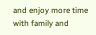and enjoy more time with family and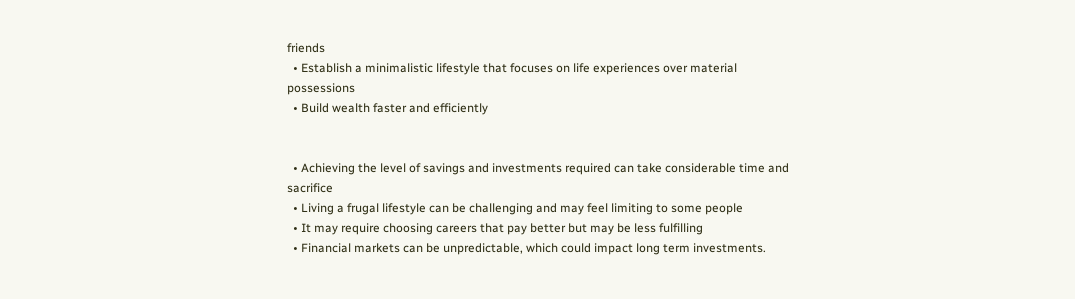friends
  • Establish a minimalistic lifestyle that focuses on life experiences over material possessions
  • Build wealth faster and efficiently


  • Achieving the level of savings and investments required can take considerable time and sacrifice
  • Living a frugal lifestyle can be challenging and may feel limiting to some people
  • It may require choosing careers that pay better but may be less fulfilling
  • Financial markets can be unpredictable, which could impact long term investments.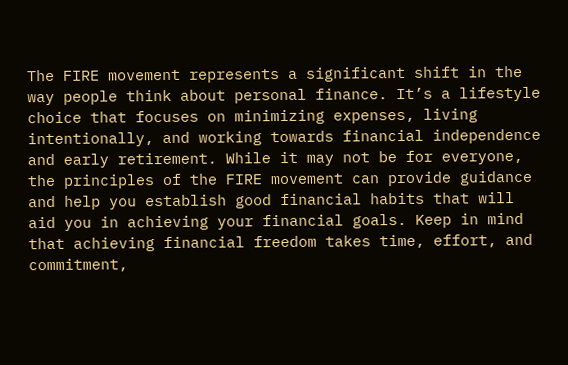The FIRE movement represents a significant shift in the way people think about personal finance. It’s a lifestyle choice that focuses on minimizing expenses, living intentionally, and working towards financial independence and early retirement. While it may not be for everyone, the principles of the FIRE movement can provide guidance and help you establish good financial habits that will aid you in achieving your financial goals. Keep in mind that achieving financial freedom takes time, effort, and commitment,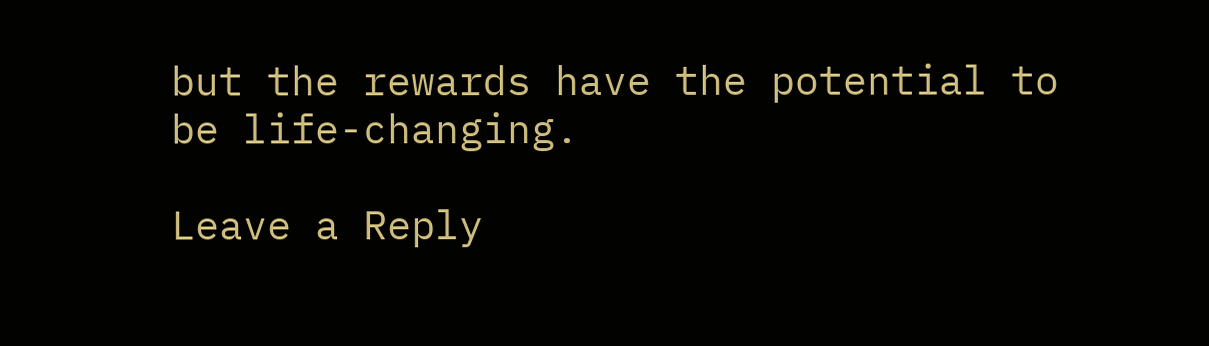but the rewards have the potential to be life-changing.

Leave a Reply